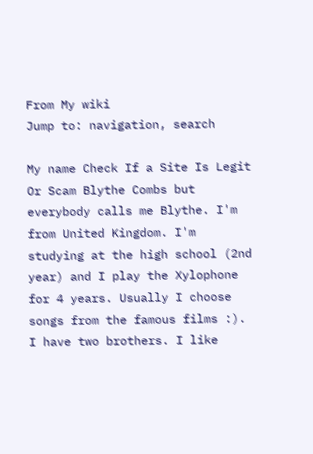From My wiki
Jump to: navigation, search

My name Check If a Site Is Legit Or Scam Blythe Combs but everybody calls me Blythe. I'm from United Kingdom. I'm studying at the high school (2nd year) and I play the Xylophone for 4 years. Usually I choose songs from the famous films :).
I have two brothers. I like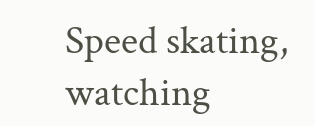Speed skating, watching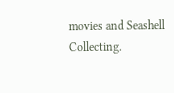movies and Seashell Collecting.